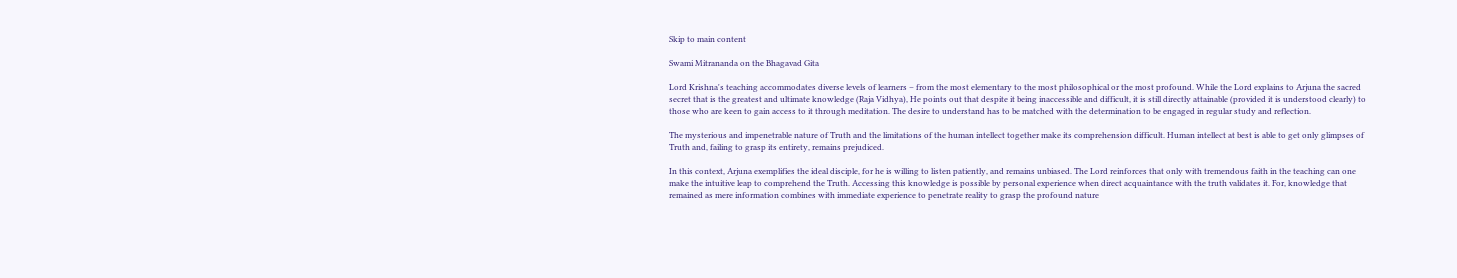Skip to main content

Swami Mitrananda on the Bhagavad Gita

Lord Krishna's teaching accommodates diverse levels of learners – from the most elementary to the most philosophical or the most profound. While the Lord explains to Arjuna the sacred secret that is the greatest and ultimate knowledge (Raja Vidhya), He points out that despite it being inaccessible and difficult, it is still directly attainable (provided it is understood clearly) to those who are keen to gain access to it through meditation. The desire to understand has to be matched with the determination to be engaged in regular study and reflection.

The mysterious and impenetrable nature of Truth and the limitations of the human intellect together make its comprehension difficult. Human intellect at best is able to get only glimpses of Truth and, failing to grasp its entirety, remains prejudiced.

In this context, Arjuna exemplifies the ideal disciple, for he is willing to listen patiently, and remains unbiased. The Lord reinforces that only with tremendous faith in the teaching can one make the intuitive leap to comprehend the Truth. Accessing this knowledge is possible by personal experience when direct acquaintance with the truth validates it. For, knowledge that remained as mere information combines with immediate experience to penetrate reality to grasp the profound nature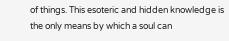of things. This esoteric and hidden knowledge is the only means by which a soul can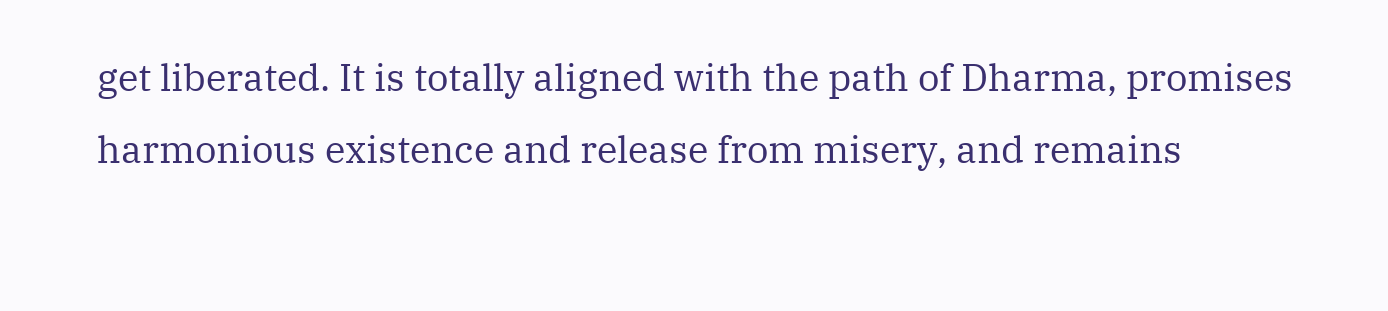get liberated. It is totally aligned with the path of Dharma, promises harmonious existence and release from misery, and remains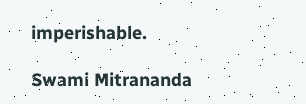imperishable.

Swami Mitrananda